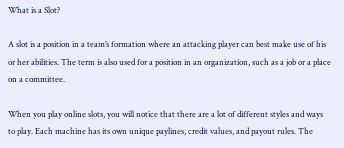What is a Slot?

A slot is a position in a team’s formation where an attacking player can best make use of his or her abilities. The term is also used for a position in an organization, such as a job or a place on a committee.

When you play online slots, you will notice that there are a lot of different styles and ways to play. Each machine has its own unique paylines, credit values, and payout rules. The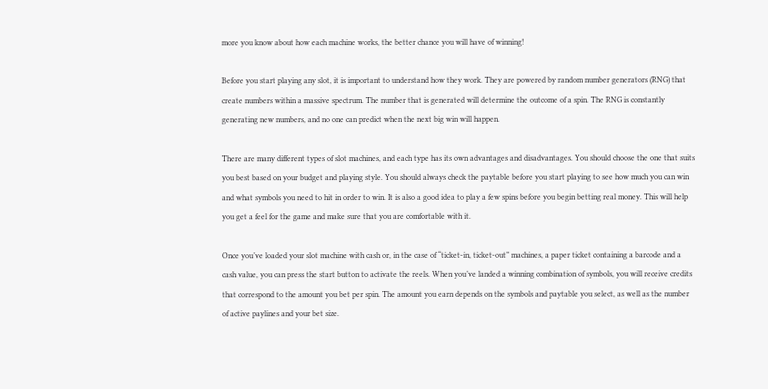more you know about how each machine works, the better chance you will have of winning!

Before you start playing any slot, it is important to understand how they work. They are powered by random number generators (RNG) that create numbers within a massive spectrum. The number that is generated will determine the outcome of a spin. The RNG is constantly generating new numbers, and no one can predict when the next big win will happen.

There are many different types of slot machines, and each type has its own advantages and disadvantages. You should choose the one that suits you best based on your budget and playing style. You should always check the paytable before you start playing to see how much you can win and what symbols you need to hit in order to win. It is also a good idea to play a few spins before you begin betting real money. This will help you get a feel for the game and make sure that you are comfortable with it.

Once you’ve loaded your slot machine with cash or, in the case of “ticket-in, ticket-out” machines, a paper ticket containing a barcode and a cash value, you can press the start button to activate the reels. When you’ve landed a winning combination of symbols, you will receive credits that correspond to the amount you bet per spin. The amount you earn depends on the symbols and paytable you select, as well as the number of active paylines and your bet size.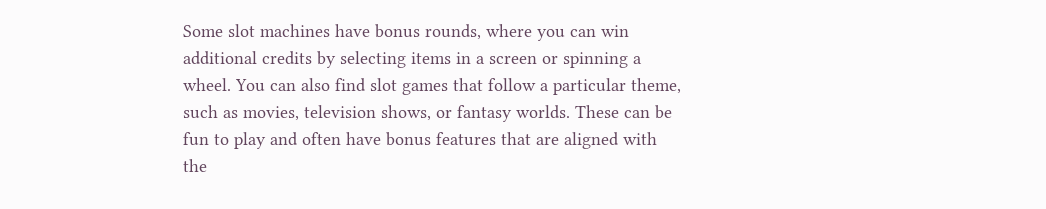Some slot machines have bonus rounds, where you can win additional credits by selecting items in a screen or spinning a wheel. You can also find slot games that follow a particular theme, such as movies, television shows, or fantasy worlds. These can be fun to play and often have bonus features that are aligned with the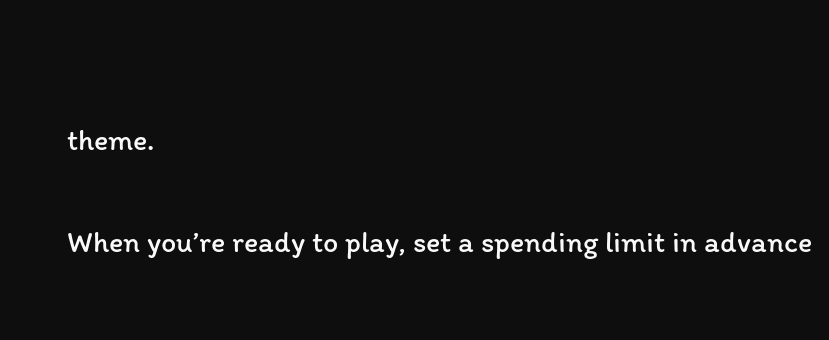theme.

When you’re ready to play, set a spending limit in advance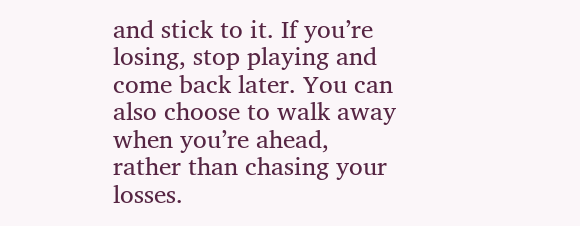and stick to it. If you’re losing, stop playing and come back later. You can also choose to walk away when you’re ahead, rather than chasing your losses.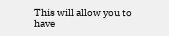This will allow you to have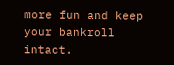more fun and keep your bankroll intact.